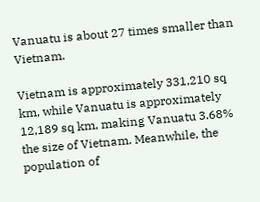Vanuatu is about 27 times smaller than Vietnam.

Vietnam is approximately 331,210 sq km, while Vanuatu is approximately 12,189 sq km, making Vanuatu 3.68% the size of Vietnam. Meanwhile, the population of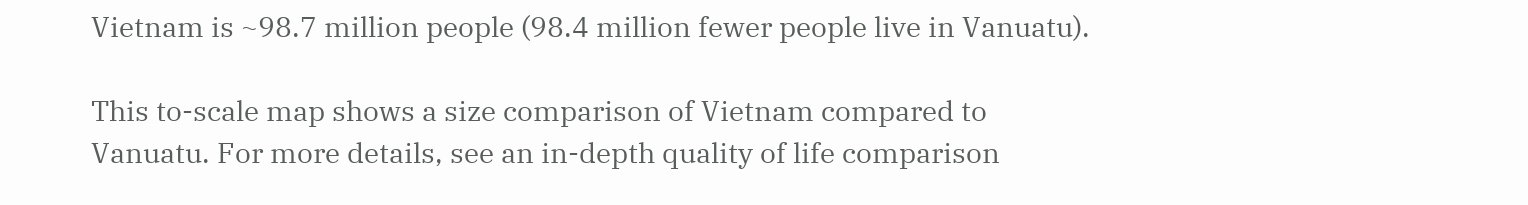Vietnam is ~98.7 million people (98.4 million fewer people live in Vanuatu).

This to-scale map shows a size comparison of Vietnam compared to Vanuatu. For more details, see an in-depth quality of life comparison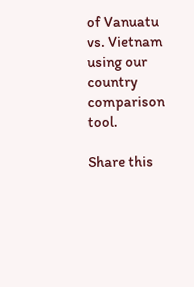of Vanuatu vs. Vietnam using our country comparison tool.

Share this